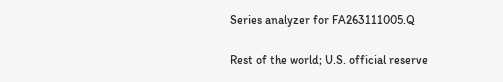Series analyzer for FA263111005.Q

Rest of the world; U.S. official reserve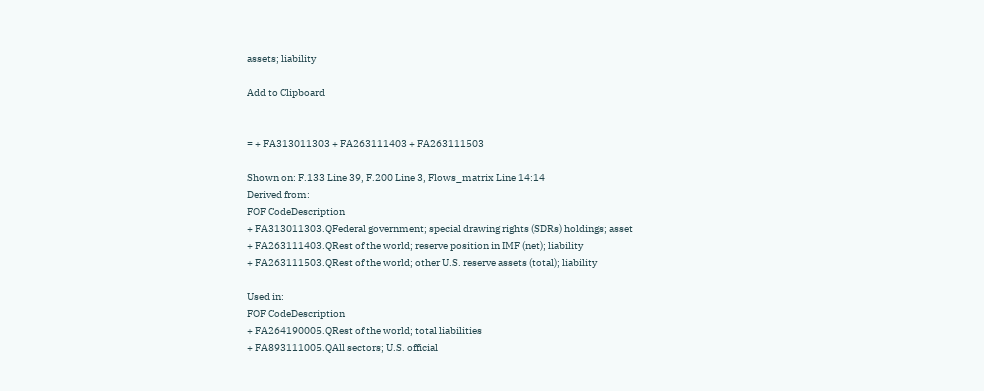assets; liability

Add to Clipboard


= + FA313011303 + FA263111403 + FA263111503

Shown on: F.133 Line 39, F.200 Line 3, Flows_matrix Line 14:14
Derived from:
FOF CodeDescription
+ FA313011303.QFederal government; special drawing rights (SDRs) holdings; asset
+ FA263111403.QRest of the world; reserve position in IMF (net); liability
+ FA263111503.QRest of the world; other U.S. reserve assets (total); liability

Used in:
FOF CodeDescription
+ FA264190005.QRest of the world; total liabilities
+ FA893111005.QAll sectors; U.S. official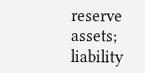reserve assets; liability